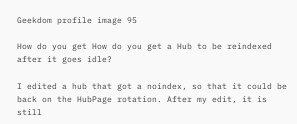Geekdom profile image 95

How do you get How do you get a Hub to be reindexed after it goes idle?

I edited a hub that got a noindex, so that it could be back on the HubPage rotation. After my edit, it is still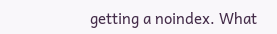getting a noindex. What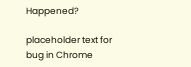Happened?

placeholder text for bug in Chrome